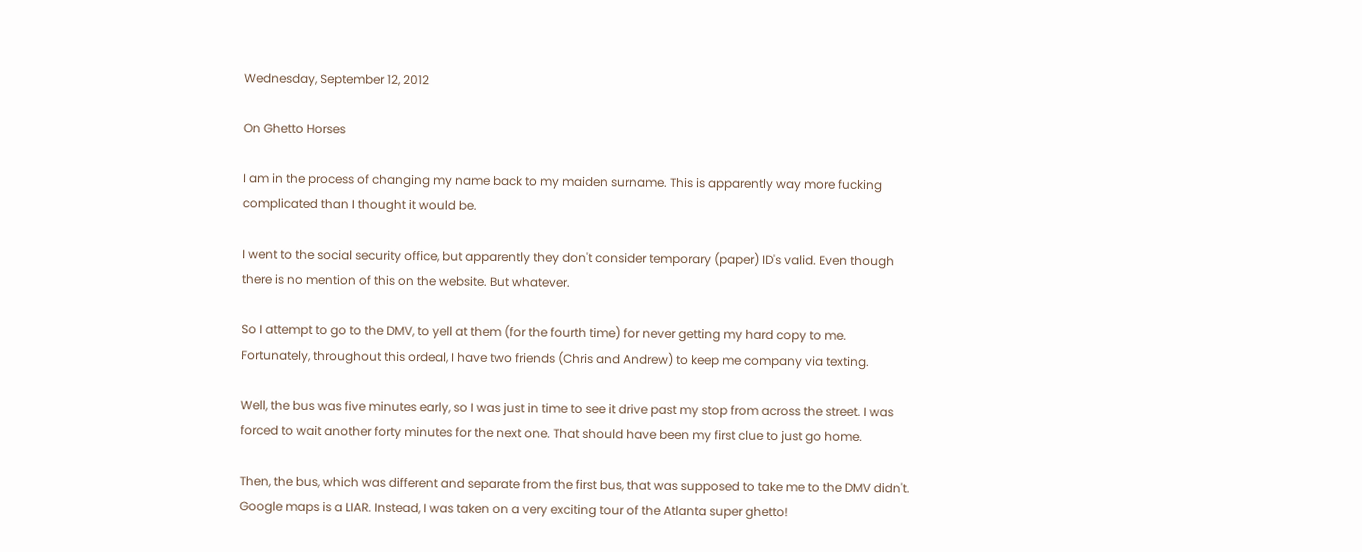Wednesday, September 12, 2012

On Ghetto Horses

I am in the process of changing my name back to my maiden surname. This is apparently way more fucking complicated than I thought it would be.

I went to the social security office, but apparently they don't consider temporary (paper) ID's valid. Even though there is no mention of this on the website. But whatever.

So I attempt to go to the DMV, to yell at them (for the fourth time) for never getting my hard copy to me. Fortunately, throughout this ordeal, I have two friends (Chris and Andrew) to keep me company via texting.

Well, the bus was five minutes early, so I was just in time to see it drive past my stop from across the street. I was forced to wait another forty minutes for the next one. That should have been my first clue to just go home.

Then, the bus, which was different and separate from the first bus, that was supposed to take me to the DMV didn't. Google maps is a LIAR. Instead, I was taken on a very exciting tour of the Atlanta super ghetto!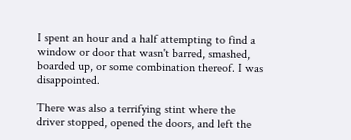I spent an hour and a half attempting to find a window or door that wasn't barred, smashed, boarded up, or some combination thereof. I was disappointed.

There was also a terrifying stint where the driver stopped, opened the doors, and left the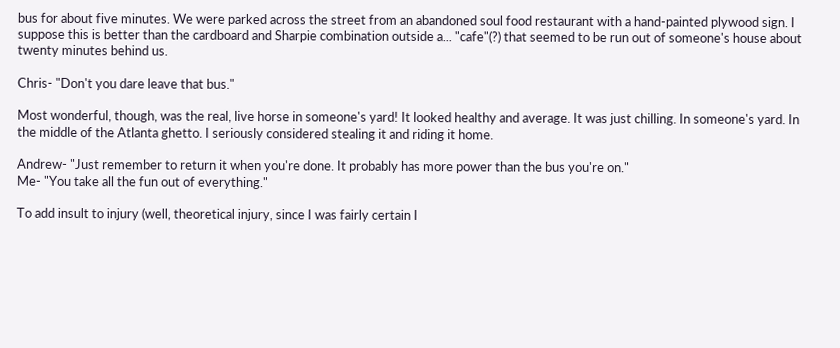bus for about five minutes. We were parked across the street from an abandoned soul food restaurant with a hand-painted plywood sign. I suppose this is better than the cardboard and Sharpie combination outside a... "cafe"(?) that seemed to be run out of someone's house about twenty minutes behind us.

Chris- "Don't you dare leave that bus."

Most wonderful, though, was the real, live horse in someone's yard! It looked healthy and average. It was just chilling. In someone's yard. In the middle of the Atlanta ghetto. I seriously considered stealing it and riding it home.

Andrew- "Just remember to return it when you're done. It probably has more power than the bus you're on."
Me- "You take all the fun out of everything."

To add insult to injury (well, theoretical injury, since I was fairly certain I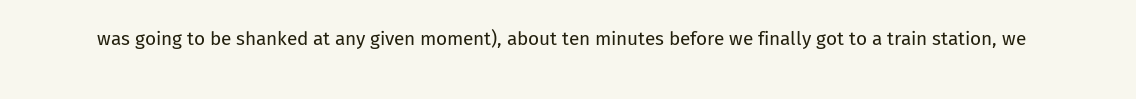was going to be shanked at any given moment), about ten minutes before we finally got to a train station, we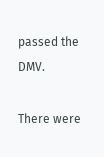passed the DMV.

There were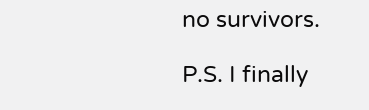no survivors.

P.S. I finally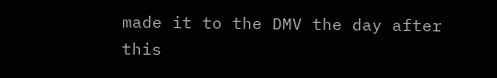made it to the DMV the day after this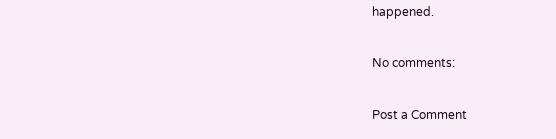happened.

No comments:

Post a Comment